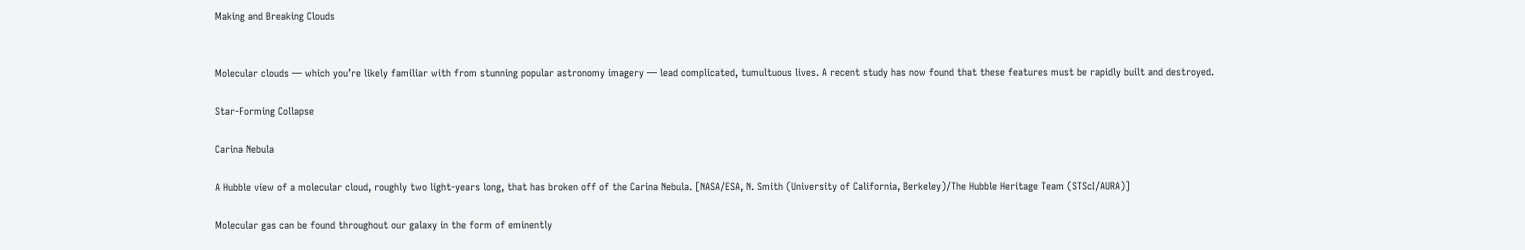Making and Breaking Clouds


Molecular clouds — which you’re likely familiar with from stunning popular astronomy imagery — lead complicated, tumultuous lives. A recent study has now found that these features must be rapidly built and destroyed.

Star-Forming Collapse

Carina Nebula

A Hubble view of a molecular cloud, roughly two light-years long, that has broken off of the Carina Nebula. [NASA/ESA, N. Smith (University of California, Berkeley)/The Hubble Heritage Team (STScI/AURA)]

Molecular gas can be found throughout our galaxy in the form of eminently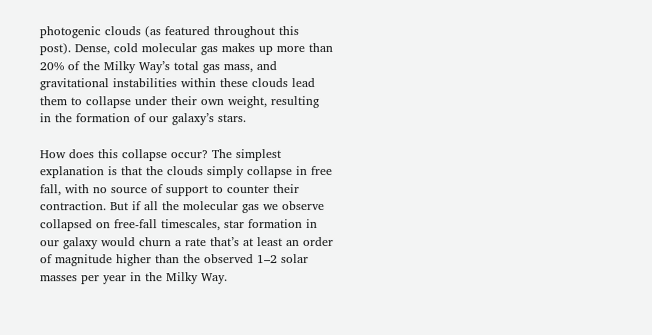photogenic clouds (as featured throughout this post). Dense, cold molecular gas makes up more than 20% of the Milky Way’s total gas mass, and gravitational instabilities within these clouds lead them to collapse under their own weight, resulting in the formation of our galaxy’s stars.

How does this collapse occur? The simplest explanation is that the clouds simply collapse in free fall, with no source of support to counter their contraction. But if all the molecular gas we observe collapsed on free-fall timescales, star formation in our galaxy would churn a rate that’s at least an order of magnitude higher than the observed 1–2 solar masses per year in the Milky Way.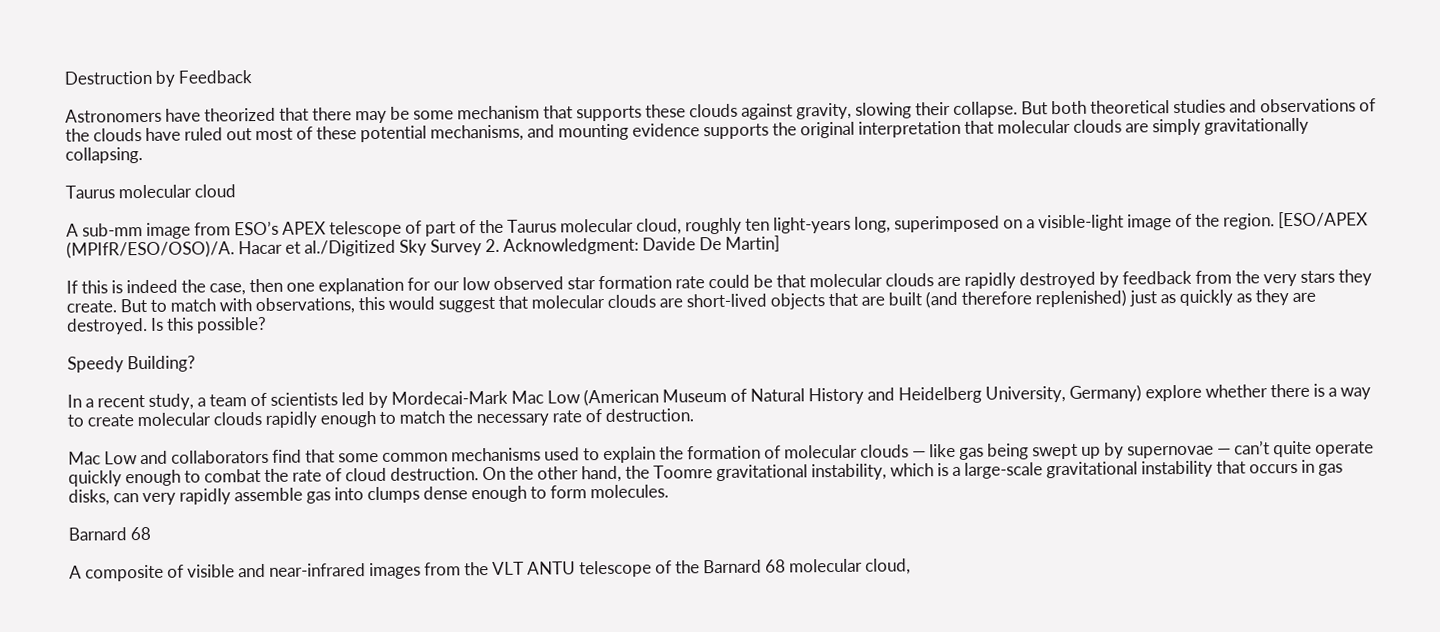Destruction by Feedback

Astronomers have theorized that there may be some mechanism that supports these clouds against gravity, slowing their collapse. But both theoretical studies and observations of the clouds have ruled out most of these potential mechanisms, and mounting evidence supports the original interpretation that molecular clouds are simply gravitationally collapsing.

Taurus molecular cloud

A sub-mm image from ESO’s APEX telescope of part of the Taurus molecular cloud, roughly ten light-years long, superimposed on a visible-light image of the region. [ESO/APEX (MPIfR/ESO/OSO)/A. Hacar et al./Digitized Sky Survey 2. Acknowledgment: Davide De Martin]

If this is indeed the case, then one explanation for our low observed star formation rate could be that molecular clouds are rapidly destroyed by feedback from the very stars they create. But to match with observations, this would suggest that molecular clouds are short-lived objects that are built (and therefore replenished) just as quickly as they are destroyed. Is this possible?

Speedy Building?

In a recent study, a team of scientists led by Mordecai-Mark Mac Low (American Museum of Natural History and Heidelberg University, Germany) explore whether there is a way to create molecular clouds rapidly enough to match the necessary rate of destruction.

Mac Low and collaborators find that some common mechanisms used to explain the formation of molecular clouds — like gas being swept up by supernovae — can’t quite operate quickly enough to combat the rate of cloud destruction. On the other hand, the Toomre gravitational instability, which is a large-scale gravitational instability that occurs in gas disks, can very rapidly assemble gas into clumps dense enough to form molecules.

Barnard 68

A composite of visible and near-infrared images from the VLT ANTU telescope of the Barnard 68 molecular cloud,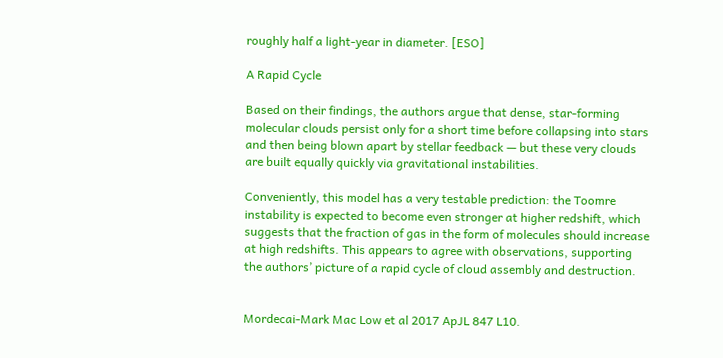roughly half a light-year in diameter. [ESO]

A Rapid Cycle

Based on their findings, the authors argue that dense, star-forming molecular clouds persist only for a short time before collapsing into stars and then being blown apart by stellar feedback — but these very clouds are built equally quickly via gravitational instabilities.

Conveniently, this model has a very testable prediction: the Toomre instability is expected to become even stronger at higher redshift, which suggests that the fraction of gas in the form of molecules should increase at high redshifts. This appears to agree with observations, supporting the authors’ picture of a rapid cycle of cloud assembly and destruction.


Mordecai-Mark Mac Low et al 2017 ApJL 847 L10.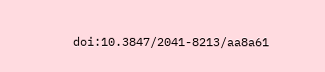doi:10.3847/2041-8213/aa8a61